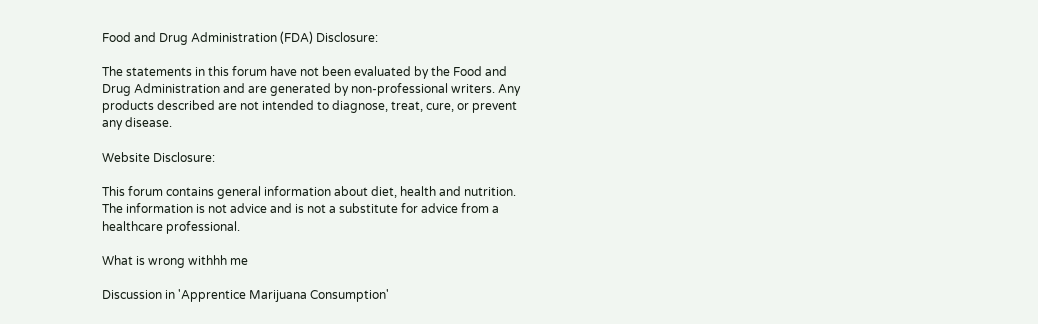Food and Drug Administration (FDA) Disclosure:

The statements in this forum have not been evaluated by the Food and Drug Administration and are generated by non-professional writers. Any products described are not intended to diagnose, treat, cure, or prevent any disease.

Website Disclosure:

This forum contains general information about diet, health and nutrition. The information is not advice and is not a substitute for advice from a healthcare professional.

What is wrong withhh me

Discussion in 'Apprentice Marijuana Consumption'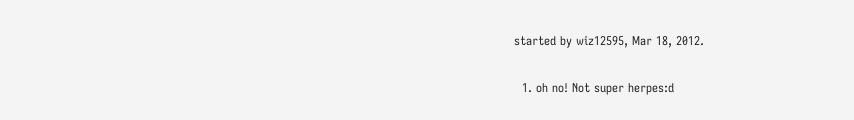started by wiz12595, Mar 18, 2012.

  1. oh no! Not super herpes:d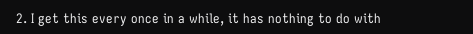2. I get this every once in a while, it has nothing to do with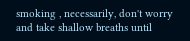smoking , necessarily, don't worry and take shallow breaths until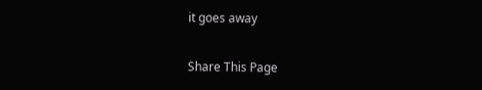it goes away

Share This Page